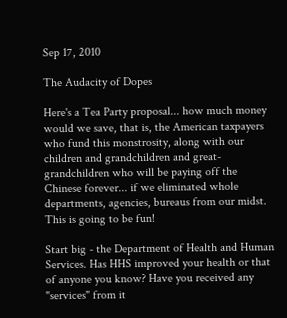Sep 17, 2010

The Audacity of Dopes

Here's a Tea Party proposal... how much money would we save, that is, the American taxpayers who fund this monstrosity, along with our children and grandchildren and great-grandchildren who will be paying off the Chinese forever... if we eliminated whole departments, agencies, bureaus from our midst. This is going to be fun!

Start big - the Department of Health and Human Services. Has HHS improved your health or that of anyone you know? Have you received any "services" from it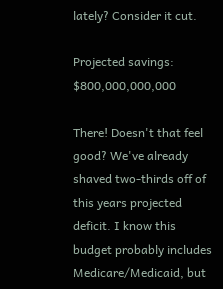lately? Consider it cut.

Projected savings: $800,000,000,000

There! Doesn't that feel good? We've already shaved two-thirds off of this years projected deficit. I know this budget probably includes Medicare/Medicaid, but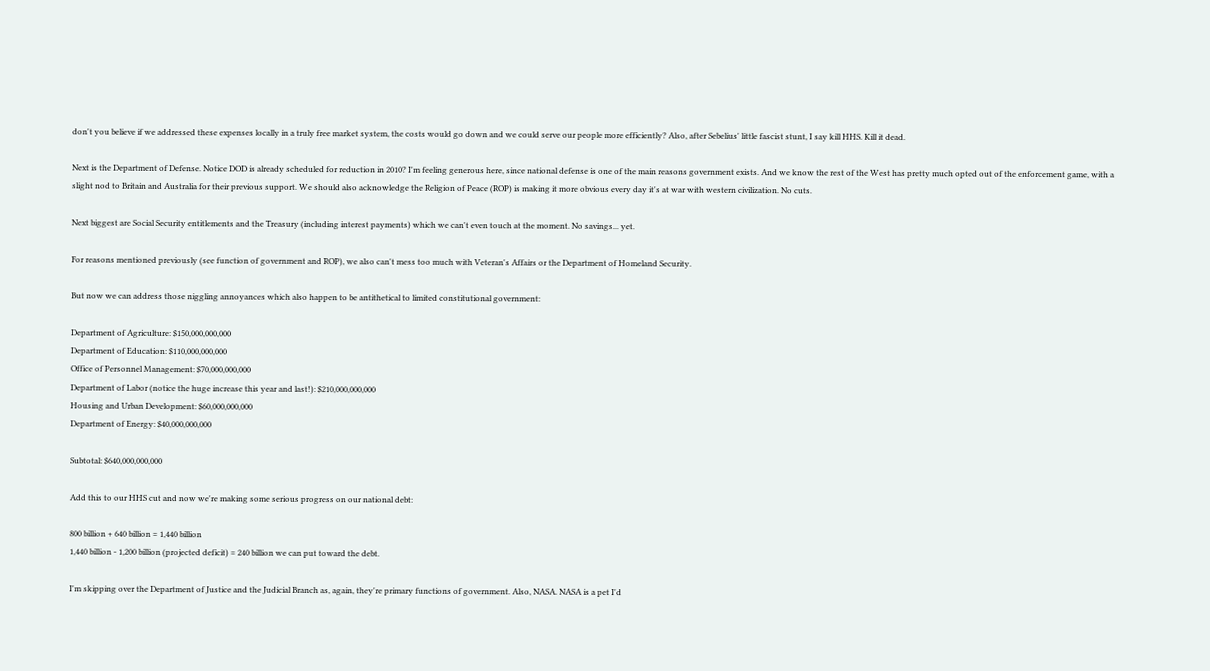don't you believe if we addressed these expenses locally in a truly free market system, the costs would go down and we could serve our people more efficiently? Also, after Sebelius' little fascist stunt, I say kill HHS. Kill it dead.

Next is the Department of Defense. Notice DOD is already scheduled for reduction in 2010? I'm feeling generous here, since national defense is one of the main reasons government exists. And we know the rest of the West has pretty much opted out of the enforcement game, with a slight nod to Britain and Australia for their previous support. We should also acknowledge the Religion of Peace (ROP) is making it more obvious every day it's at war with western civilization. No cuts.

Next biggest are Social Security entitlements and the Treasury (including interest payments) which we can't even touch at the moment. No savings... yet.

For reasons mentioned previously (see function of government and ROP), we also can't mess too much with Veteran's Affairs or the Department of Homeland Security.

But now we can address those niggling annoyances which also happen to be antithetical to limited constitutional government:

Department of Agriculture: $150,000,000,000
Department of Education: $110,000,000,000
Office of Personnel Management: $70,000,000,000
Department of Labor (notice the huge increase this year and last!): $210,000,000,000
Housing and Urban Development: $60,000,000,000
Department of Energy: $40,000,000,000

Subtotal: $640,000,000,000

Add this to our HHS cut and now we're making some serious progress on our national debt:

800 billion + 640 billion = 1,440 billion
1,440 billion - 1,200 billion (projected deficit) = 240 billion we can put toward the debt.

I'm skipping over the Department of Justice and the Judicial Branch as, again, they're primary functions of government. Also, NASA. NASA is a pet I'd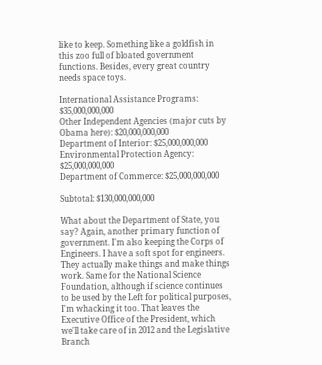like to keep. Something like a goldfish in this zoo full of bloated government functions. Besides, every great country needs space toys.

International Assistance Programs: $35,000,000,000
Other Independent Agencies (major cuts by Obama here): $20,000,000,000
Department of Interior: $25,000,000,000
Environmental Protection Agency: $25,000,000,000
Department of Commerce: $25,000,000,000

Subtotal: $130,000,000,000

What about the Department of State, you say? Again, another primary function of government. I'm also keeping the Corps of Engineers. I have a soft spot for engineers. They actually make things and make things work. Same for the National Science Foundation, although if science continues to be used by the Left for political purposes, I'm whacking it too. That leaves the Executive Office of the President, which we'll take care of in 2012 and the Legislative Branch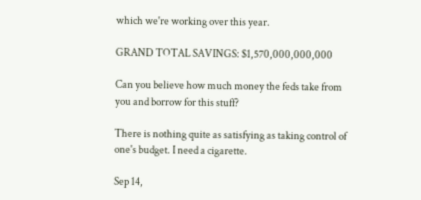which we're working over this year.

GRAND TOTAL SAVINGS: $1,570,000,000,000

Can you believe how much money the feds take from you and borrow for this stuff?

There is nothing quite as satisfying as taking control of one's budget. I need a cigarette.

Sep 14,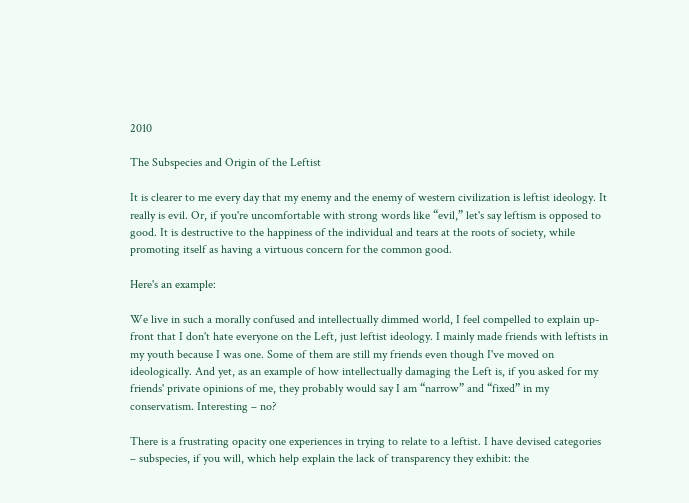2010

The Subspecies and Origin of the Leftist

It is clearer to me every day that my enemy and the enemy of western civilization is leftist ideology. It really is evil. Or, if you're uncomfortable with strong words like “evil,” let's say leftism is opposed to good. It is destructive to the happiness of the individual and tears at the roots of society, while promoting itself as having a virtuous concern for the common good.

Here's an example:

We live in such a morally confused and intellectually dimmed world, I feel compelled to explain up-front that I don't hate everyone on the Left, just leftist ideology. I mainly made friends with leftists in my youth because I was one. Some of them are still my friends even though I've moved on ideologically. And yet, as an example of how intellectually damaging the Left is, if you asked for my friends' private opinions of me, they probably would say I am “narrow” and “fixed” in my conservatism. Interesting – no?

There is a frustrating opacity one experiences in trying to relate to a leftist. I have devised categories – subspecies, if you will, which help explain the lack of transparency they exhibit: the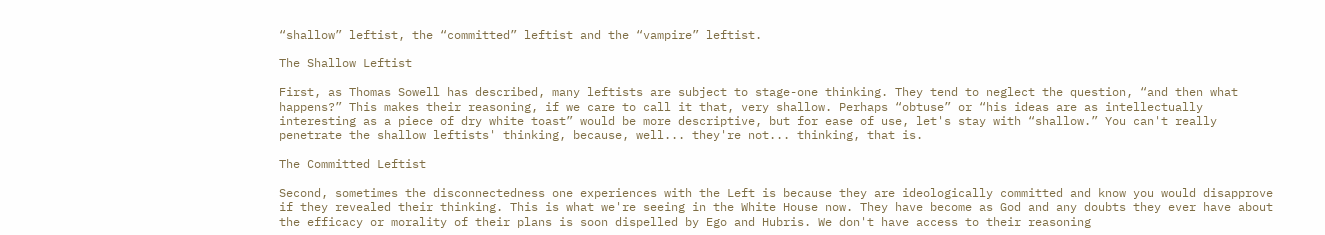“shallow” leftist, the “committed” leftist and the “vampire” leftist.

The Shallow Leftist

First, as Thomas Sowell has described, many leftists are subject to stage-one thinking. They tend to neglect the question, “and then what happens?” This makes their reasoning, if we care to call it that, very shallow. Perhaps “obtuse” or “his ideas are as intellectually interesting as a piece of dry white toast” would be more descriptive, but for ease of use, let's stay with “shallow.” You can't really penetrate the shallow leftists' thinking, because, well... they're not... thinking, that is.

The Committed Leftist

Second, sometimes the disconnectedness one experiences with the Left is because they are ideologically committed and know you would disapprove if they revealed their thinking. This is what we're seeing in the White House now. They have become as God and any doubts they ever have about the efficacy or morality of their plans is soon dispelled by Ego and Hubris. We don't have access to their reasoning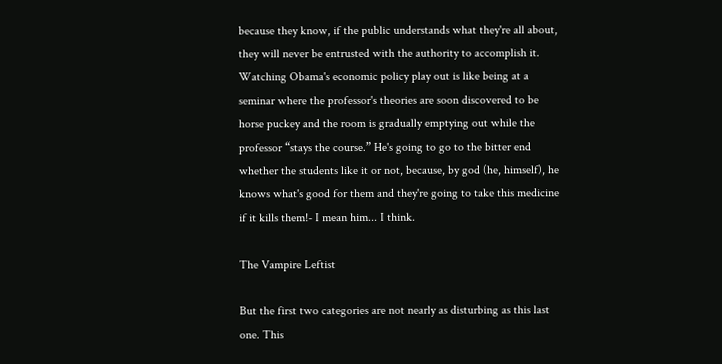because they know, if the public understands what they're all about, they will never be entrusted with the authority to accomplish it. Watching Obama's economic policy play out is like being at a seminar where the professor's theories are soon discovered to be horse puckey and the room is gradually emptying out while the professor “stays the course.” He's going to go to the bitter end whether the students like it or not, because, by god (he, himself), he knows what's good for them and they're going to take this medicine if it kills them!- I mean him... I think.

The Vampire Leftist

But the first two categories are not nearly as disturbing as this last one. This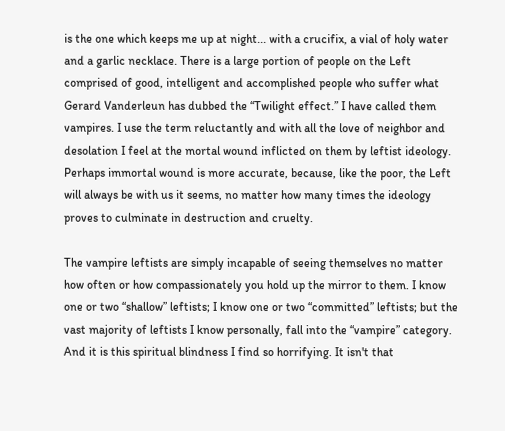is the one which keeps me up at night... with a crucifix, a vial of holy water and a garlic necklace. There is a large portion of people on the Left comprised of good, intelligent and accomplished people who suffer what Gerard Vanderleun has dubbed the “Twilight effect.” I have called them vampires. I use the term reluctantly and with all the love of neighbor and desolation I feel at the mortal wound inflicted on them by leftist ideology. Perhaps immortal wound is more accurate, because, like the poor, the Left will always be with us it seems, no matter how many times the ideology proves to culminate in destruction and cruelty.

The vampire leftists are simply incapable of seeing themselves no matter how often or how compassionately you hold up the mirror to them. I know one or two “shallow” leftists; I know one or two “committed” leftists; but the vast majority of leftists I know personally, fall into the “vampire” category. And it is this spiritual blindness I find so horrifying. It isn't that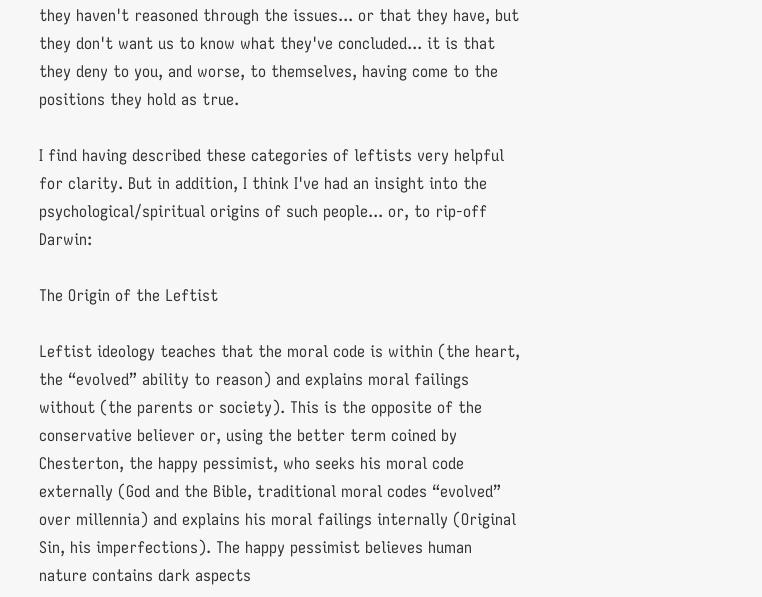they haven't reasoned through the issues... or that they have, but they don't want us to know what they've concluded... it is that they deny to you, and worse, to themselves, having come to the positions they hold as true.

I find having described these categories of leftists very helpful for clarity. But in addition, I think I've had an insight into the psychological/spiritual origins of such people... or, to rip-off Darwin:

The Origin of the Leftist

Leftist ideology teaches that the moral code is within (the heart, the “evolved” ability to reason) and explains moral failings without (the parents or society). This is the opposite of the conservative believer or, using the better term coined by Chesterton, the happy pessimist, who seeks his moral code externally (God and the Bible, traditional moral codes “evolved” over millennia) and explains his moral failings internally (Original Sin, his imperfections). The happy pessimist believes human nature contains dark aspects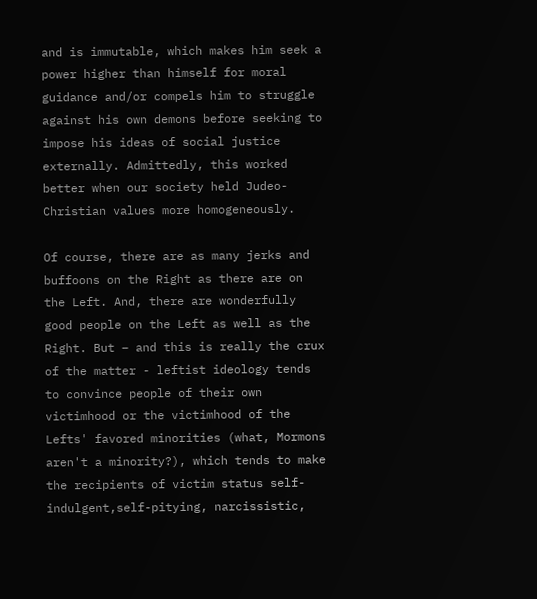and is immutable, which makes him seek a power higher than himself for moral guidance and/or compels him to struggle against his own demons before seeking to impose his ideas of social justice externally. Admittedly, this worked better when our society held Judeo-Christian values more homogeneously.

Of course, there are as many jerks and buffoons on the Right as there are on the Left. And, there are wonderfully good people on the Left as well as the Right. But – and this is really the crux of the matter - leftist ideology tends to convince people of their own victimhood or the victimhood of the Lefts' favored minorities (what, Mormons aren't a minority?), which tends to make the recipients of victim status self-indulgent,self-pitying, narcissistic,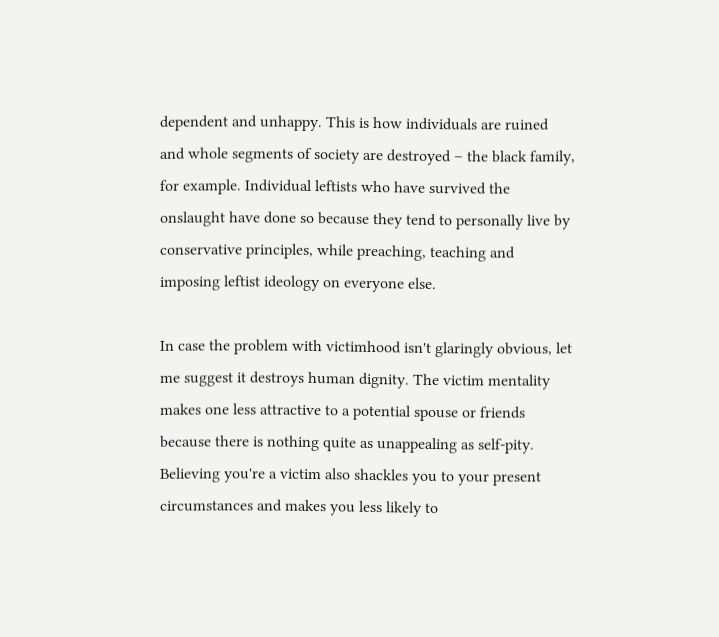dependent and unhappy. This is how individuals are ruined and whole segments of society are destroyed – the black family, for example. Individual leftists who have survived the onslaught have done so because they tend to personally live by conservative principles, while preaching, teaching and imposing leftist ideology on everyone else.

In case the problem with victimhood isn't glaringly obvious, let me suggest it destroys human dignity. The victim mentality makes one less attractive to a potential spouse or friends because there is nothing quite as unappealing as self-pity. Believing you're a victim also shackles you to your present circumstances and makes you less likely to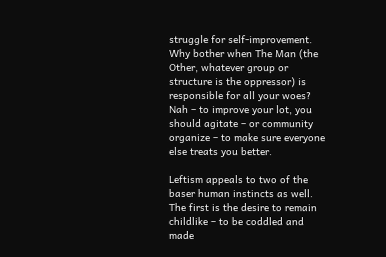struggle for self-improvement. Why bother when The Man (the Other, whatever group or structure is the oppressor) is responsible for all your woes? Nah – to improve your lot, you should agitate – or community organize – to make sure everyone else treats you better.

Leftism appeals to two of the baser human instincts as well. The first is the desire to remain childlike – to be coddled and made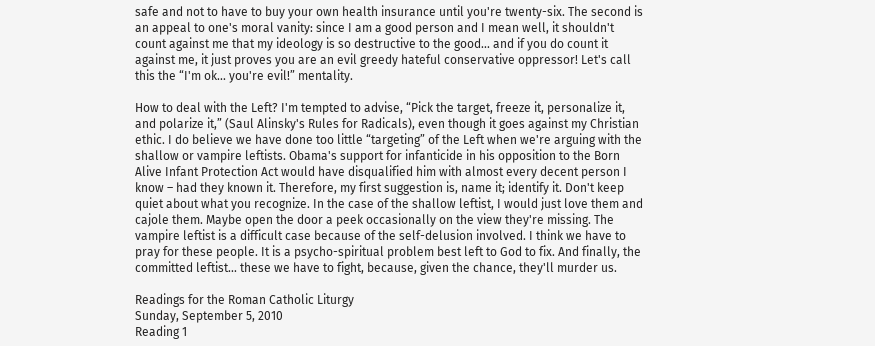safe and not to have to buy your own health insurance until you're twenty-six. The second is an appeal to one's moral vanity: since I am a good person and I mean well, it shouldn't count against me that my ideology is so destructive to the good... and if you do count it against me, it just proves you are an evil greedy hateful conservative oppressor! Let's call this the “I'm ok... you're evil!” mentality.

How to deal with the Left? I'm tempted to advise, “Pick the target, freeze it, personalize it, and polarize it,” (Saul Alinsky's Rules for Radicals), even though it goes against my Christian ethic. I do believe we have done too little “targeting” of the Left when we're arguing with the shallow or vampire leftists. Obama's support for infanticide in his opposition to the Born Alive Infant Protection Act would have disqualified him with almost every decent person I know – had they known it. Therefore, my first suggestion is, name it; identify it. Don't keep quiet about what you recognize. In the case of the shallow leftist, I would just love them and cajole them. Maybe open the door a peek occasionally on the view they're missing. The vampire leftist is a difficult case because of the self-delusion involved. I think we have to pray for these people. It is a psycho-spiritual problem best left to God to fix. And finally, the committed leftist... these we have to fight, because, given the chance, they'll murder us.

Readings for the Roman Catholic Liturgy
Sunday, September 5, 2010
Reading 1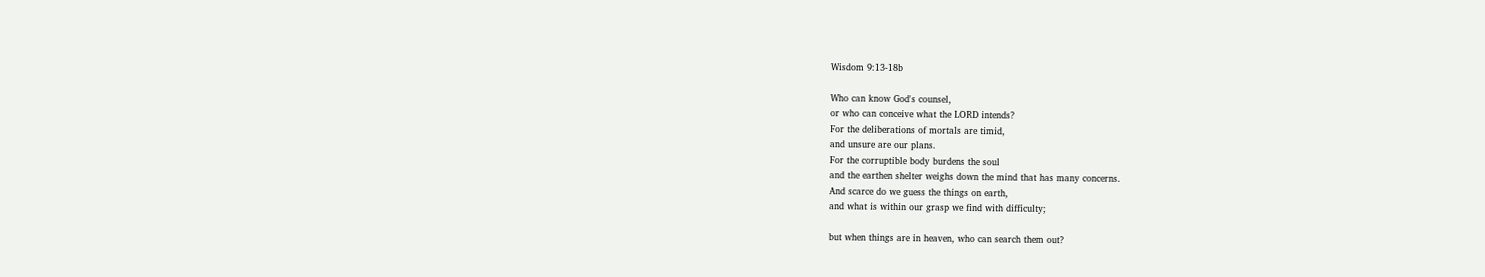Wisdom 9:13-18b

Who can know God's counsel,
or who can conceive what the LORD intends?
For the deliberations of mortals are timid,
and unsure are our plans.
For the corruptible body burdens the soul
and the earthen shelter weighs down the mind that has many concerns.
And scarce do we guess the things on earth,
and what is within our grasp we find with difficulty;

but when things are in heaven, who can search them out?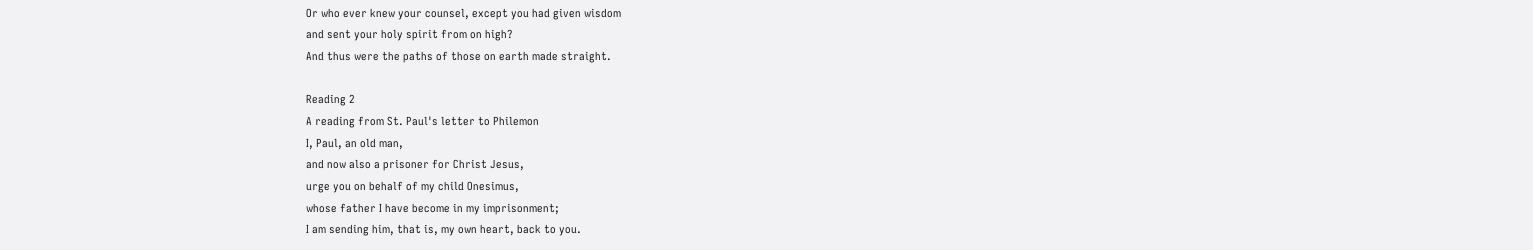Or who ever knew your counsel, except you had given wisdom
and sent your holy spirit from on high?
And thus were the paths of those on earth made straight.

Reading 2
A reading from St. Paul's letter to Philemon
I, Paul, an old man,
and now also a prisoner for Christ Jesus,
urge you on behalf of my child Onesimus,
whose father I have become in my imprisonment;
I am sending him, that is, my own heart, back to you.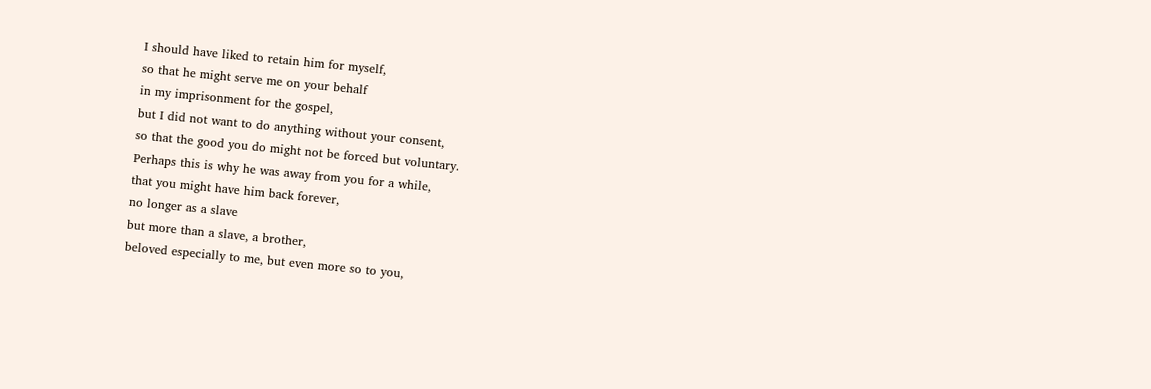I should have liked to retain him for myself,
so that he might serve me on your behalf
in my imprisonment for the gospel,
but I did not want to do anything without your consent,
so that the good you do might not be forced but voluntary.
Perhaps this is why he was away from you for a while,
that you might have him back forever,
no longer as a slave
but more than a slave, a brother,
beloved especially to me, but even more so to you,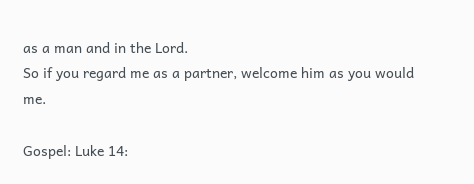as a man and in the Lord.
So if you regard me as a partner, welcome him as you would me.

Gospel: Luke 14: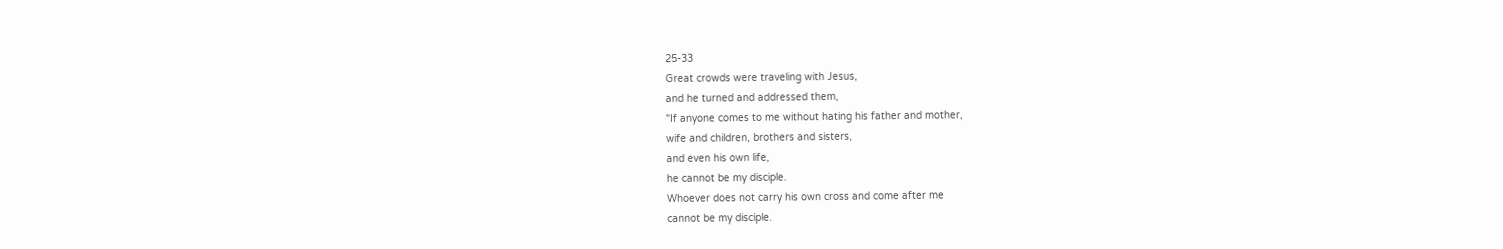25-33
Great crowds were traveling with Jesus,
and he turned and addressed them,
"If anyone comes to me without hating his father and mother,
wife and children, brothers and sisters,
and even his own life,
he cannot be my disciple.
Whoever does not carry his own cross and come after me
cannot be my disciple.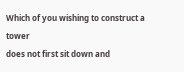Which of you wishing to construct a tower
does not first sit down and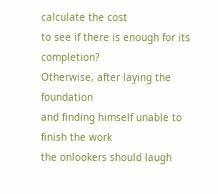calculate the cost
to see if there is enough for its completion?
Otherwise, after laying the foundation
and finding himself unable to finish the work
the onlookers should laugh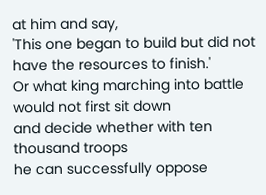at him and say,
'This one began to build but did not have the resources to finish.'
Or what king marching into battle would not first sit down
and decide whether with ten thousand troops
he can successfully oppose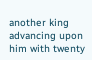another king
advancing upon him with twenty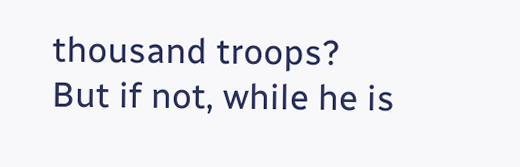thousand troops?
But if not, while he is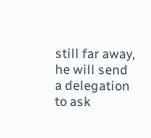still far away,
he will send a delegation to ask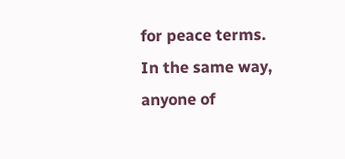for peace terms.
In the same way,
anyone of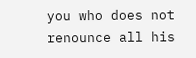you who does not renounce all his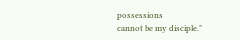possessions
cannot be my disciple."